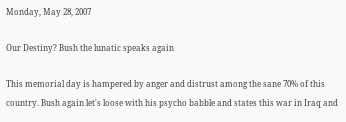Monday, May 28, 2007

Our Destiny? Bush the lunatic speaks again

This memorial day is hampered by anger and distrust among the sane 70% of this country. Bush again let's loose with his psycho babble and states this war in Iraq and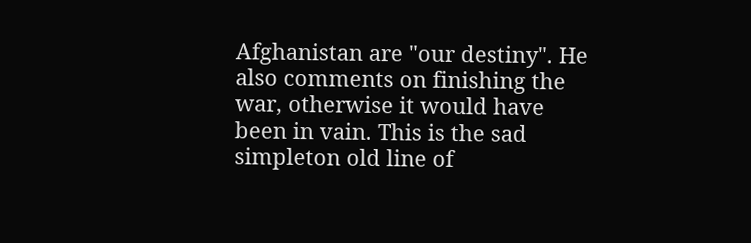Afghanistan are "our destiny". He also comments on finishing the war, otherwise it would have been in vain. This is the sad simpleton old line of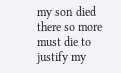my son died there so more must die to justify my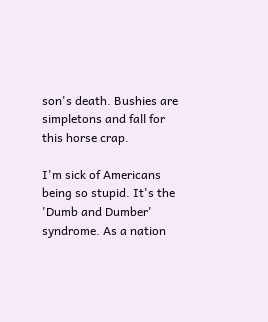son's death. Bushies are simpletons and fall for this horse crap.

I'm sick of Americans being so stupid. It's the 'Dumb and Dumber' syndrome. As a nation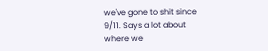we've gone to shit since 9/11. Says a lot about where we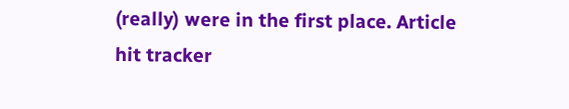(really) were in the first place. Article
hit tracker